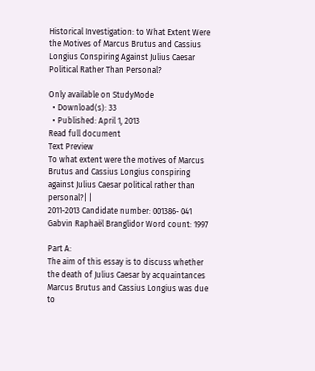Historical Investigation: to What Extent Were the Motives of Marcus Brutus and Cassius Longius Conspiring Against Julius Caesar Political Rather Than Personal?

Only available on StudyMode
  • Download(s): 33
  • Published: April 1, 2013
Read full document
Text Preview
To what extent were the motives of Marcus Brutus and Cassius Longius conspiring against Julius Caesar political rather than personal?| |
2011-2013 Candidate number: 001386- 041 Gabvin Raphaël Branglidor Word count: 1997

Part A:
The aim of this essay is to discuss whether the death of Julius Caesar by acquaintances Marcus Brutus and Cassius Longius was due to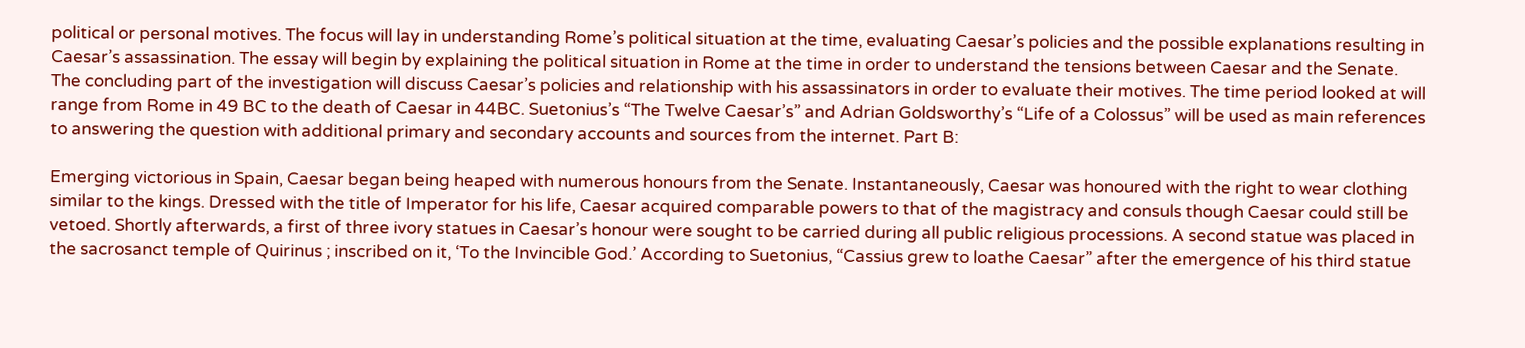political or personal motives. The focus will lay in understanding Rome’s political situation at the time, evaluating Caesar’s policies and the possible explanations resulting in Caesar’s assassination. The essay will begin by explaining the political situation in Rome at the time in order to understand the tensions between Caesar and the Senate. The concluding part of the investigation will discuss Caesar’s policies and relationship with his assassinators in order to evaluate their motives. The time period looked at will range from Rome in 49 BC to the death of Caesar in 44BC. Suetonius’s “The Twelve Caesar’s” and Adrian Goldsworthy’s “Life of a Colossus” will be used as main references to answering the question with additional primary and secondary accounts and sources from the internet. Part B:

Emerging victorious in Spain, Caesar began being heaped with numerous honours from the Senate. Instantaneously, Caesar was honoured with the right to wear clothing similar to the kings. Dressed with the title of Imperator for his life, Caesar acquired comparable powers to that of the magistracy and consuls though Caesar could still be vetoed. Shortly afterwards, a first of three ivory statues in Caesar’s honour were sought to be carried during all public religious processions. A second statue was placed in the sacrosanct temple of Quirinus ; inscribed on it, ‘To the Invincible God.’ According to Suetonius, “Cassius grew to loathe Caesar” after the emergence of his third statue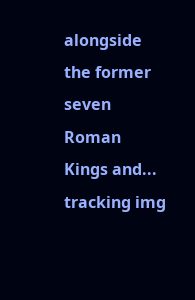alongside the former seven Roman Kings and...
tracking img